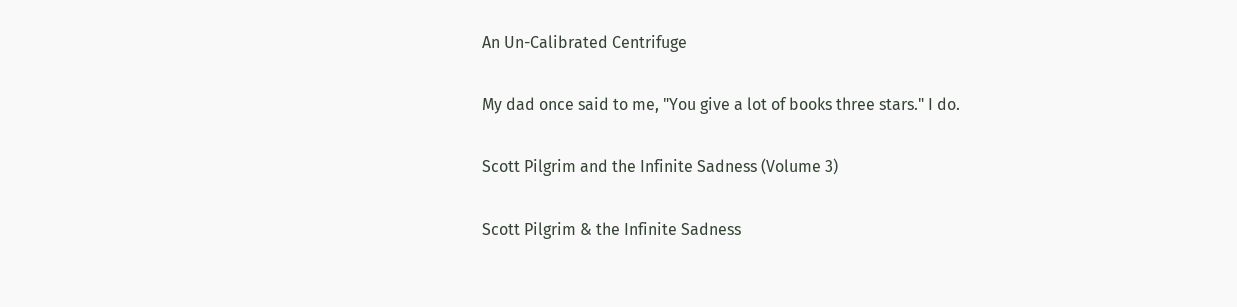An Un-Calibrated Centrifuge

My dad once said to me, "You give a lot of books three stars." I do.

Scott Pilgrim and the Infinite Sadness (Volume 3)

Scott Pilgrim & the Infinite Sadness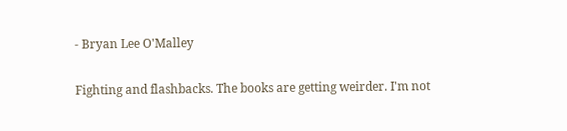- Bryan Lee O'Malley

Fighting and flashbacks. The books are getting weirder. I'm not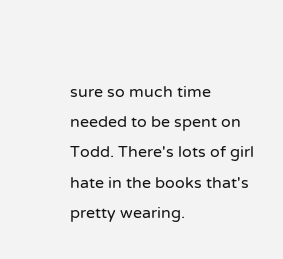sure so much time needed to be spent on Todd. There's lots of girl hate in the books that's pretty wearing.